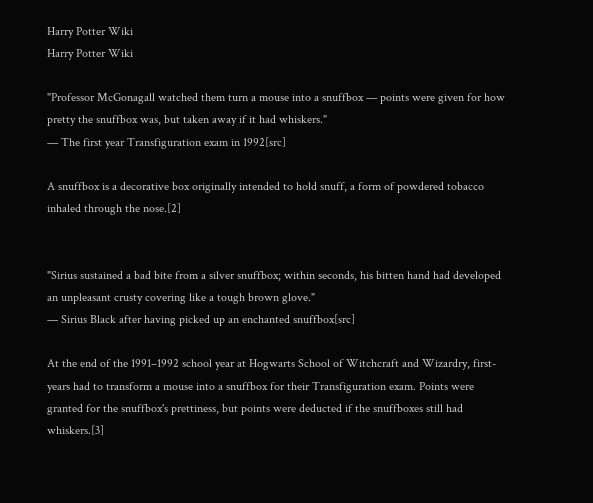Harry Potter Wiki
Harry Potter Wiki

"Professor McGonagall watched them turn a mouse into a snuffbox — points were given for how pretty the snuffbox was, but taken away if it had whiskers."
— The first year Transfiguration exam in 1992[src]

A snuffbox is a decorative box originally intended to hold snuff, a form of powdered tobacco inhaled through the nose.[2]


"Sirius sustained a bad bite from a silver snuffbox; within seconds, his bitten hand had developed an unpleasant crusty covering like a tough brown glove."
— Sirius Black after having picked up an enchanted snuffbox[src]

At the end of the 1991–1992 school year at Hogwarts School of Witchcraft and Wizardry, first-years had to transform a mouse into a snuffbox for their Transfiguration exam. Points were granted for the snuffbox's prettiness, but points were deducted if the snuffboxes still had whiskers.[3]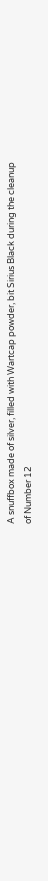A snuffbox made of silver, filled with Wartcap powder, bit Sirius Black during the cleanup of Number 12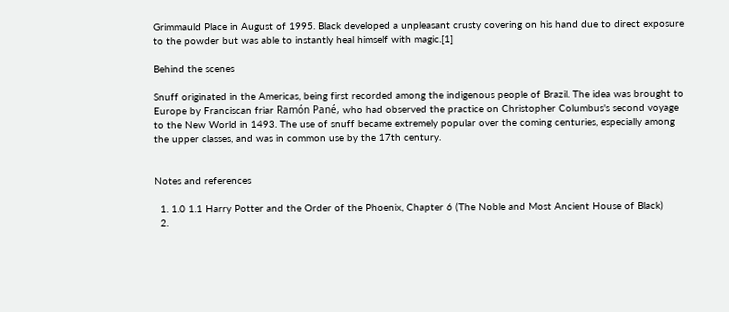Grimmauld Place in August of 1995. Black developed a unpleasant crusty covering on his hand due to direct exposure to the powder but was able to instantly heal himself with magic.[1]

Behind the scenes

Snuff originated in the Americas, being first recorded among the indigenous people of Brazil. The idea was brought to Europe by Franciscan friar Ramón Pané, who had observed the practice on Christopher Columbus's second voyage to the New World in 1493. The use of snuff became extremely popular over the coming centuries, especially among the upper classes, and was in common use by the 17th century.


Notes and references

  1. 1.0 1.1 Harry Potter and the Order of the Phoenix, Chapter 6 (The Noble and Most Ancient House of Black)
  2.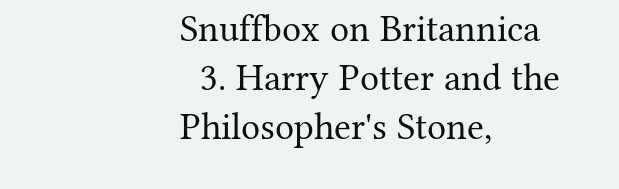Snuffbox on Britannica
  3. Harry Potter and the Philosopher's Stone,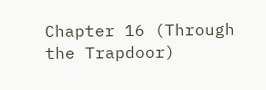Chapter 16 (Through the Trapdoor)